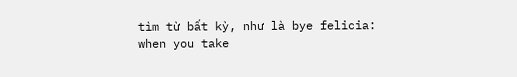tìm từ bất kỳ, như là bye felicia:
when you take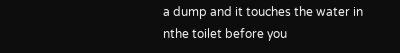a dump and it touches the water in nthe toilet before you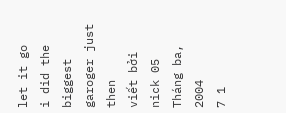let it go
i did the biggest garoger just then
viết bởi nick 05 Tháng ba, 2004
7 1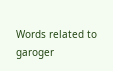Words related to garoger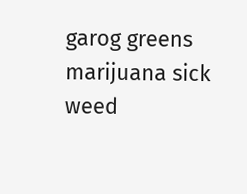garog greens marijuana sick weed